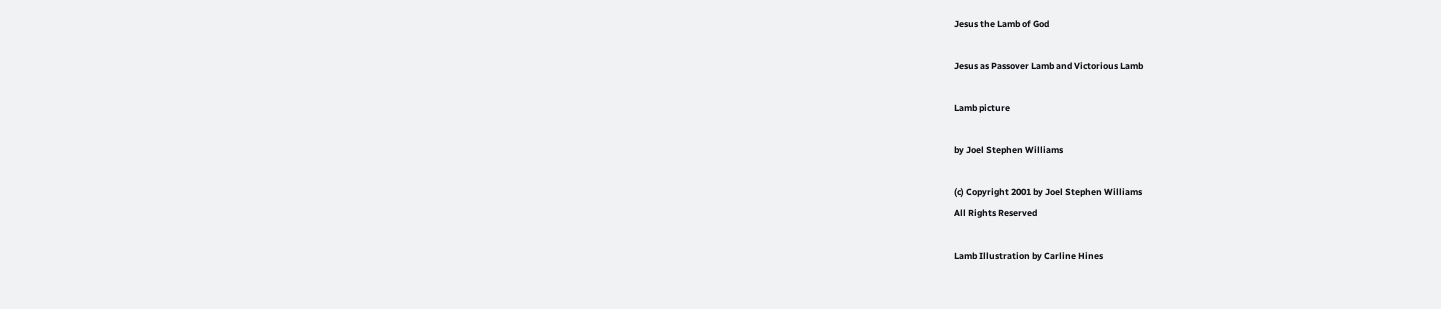Jesus the Lamb of God

Jesus as Passover Lamb and Victorious Lamb

Lamb picture

by Joel Stephen Williams

(c) Copyright 2001 by Joel Stephen Williams
All Rights Reserved

Lamb Illustration by Carline Hines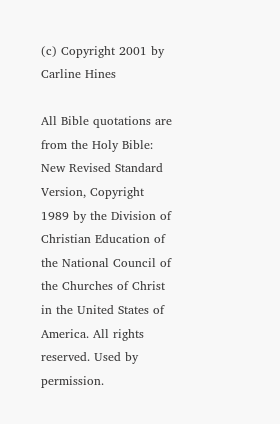(c) Copyright 2001 by Carline Hines

All Bible quotations are from the Holy Bible: New Revised Standard Version, Copyright 1989 by the Division of Christian Education of the National Council of the Churches of Christ in the United States of America. All rights reserved. Used by permission.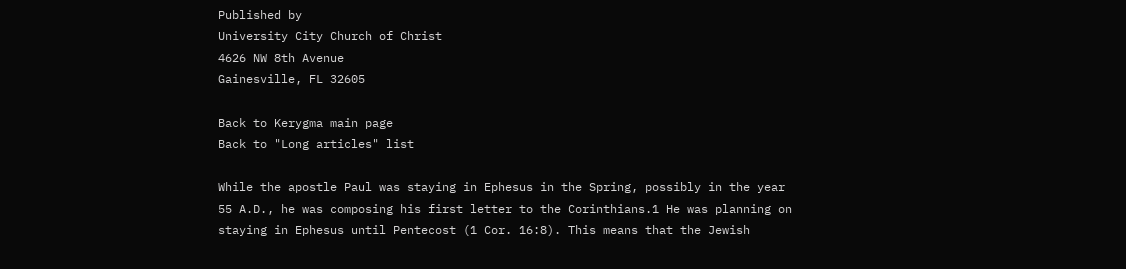Published by
University City Church of Christ
4626 NW 8th Avenue
Gainesville, FL 32605

Back to Kerygma main page
Back to "Long articles" list

While the apostle Paul was staying in Ephesus in the Spring, possibly in the year 55 A.D., he was composing his first letter to the Corinthians.1 He was planning on staying in Ephesus until Pentecost (1 Cor. 16:8). This means that the Jewish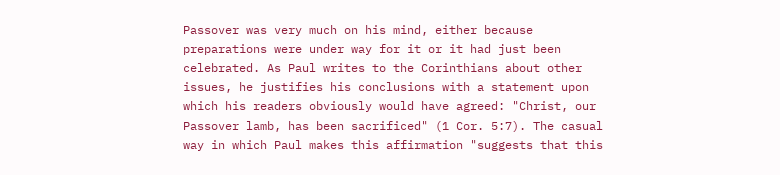Passover was very much on his mind, either because preparations were under way for it or it had just been celebrated. As Paul writes to the Corinthians about other issues, he justifies his conclusions with a statement upon which his readers obviously would have agreed: "Christ, our Passover lamb, has been sacrificed" (1 Cor. 5:7). The casual way in which Paul makes this affirmation "suggests that this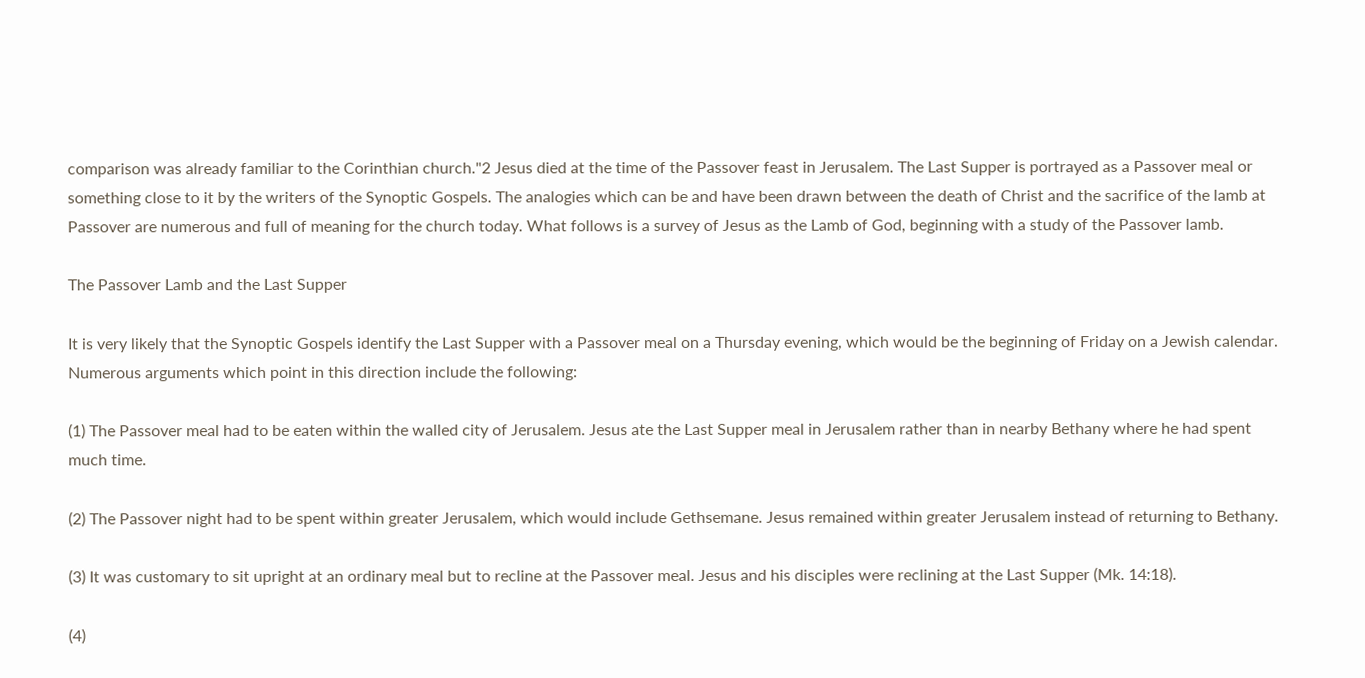comparison was already familiar to the Corinthian church."2 Jesus died at the time of the Passover feast in Jerusalem. The Last Supper is portrayed as a Passover meal or something close to it by the writers of the Synoptic Gospels. The analogies which can be and have been drawn between the death of Christ and the sacrifice of the lamb at Passover are numerous and full of meaning for the church today. What follows is a survey of Jesus as the Lamb of God, beginning with a study of the Passover lamb.

The Passover Lamb and the Last Supper

It is very likely that the Synoptic Gospels identify the Last Supper with a Passover meal on a Thursday evening, which would be the beginning of Friday on a Jewish calendar. Numerous arguments which point in this direction include the following:

(1) The Passover meal had to be eaten within the walled city of Jerusalem. Jesus ate the Last Supper meal in Jerusalem rather than in nearby Bethany where he had spent much time.

(2) The Passover night had to be spent within greater Jerusalem, which would include Gethsemane. Jesus remained within greater Jerusalem instead of returning to Bethany.

(3) It was customary to sit upright at an ordinary meal but to recline at the Passover meal. Jesus and his disciples were reclining at the Last Supper (Mk. 14:18).

(4)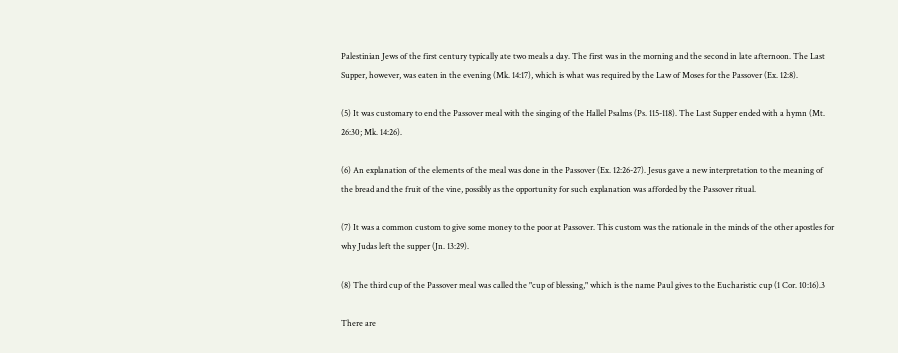Palestinian Jews of the first century typically ate two meals a day. The first was in the morning and the second in late afternoon. The Last Supper, however, was eaten in the evening (Mk. 14:17), which is what was required by the Law of Moses for the Passover (Ex. 12:8).

(5) It was customary to end the Passover meal with the singing of the Hallel Psalms (Ps. 115-118). The Last Supper ended with a hymn (Mt. 26:30; Mk. 14:26).

(6) An explanation of the elements of the meal was done in the Passover (Ex. 12:26-27). Jesus gave a new interpretation to the meaning of the bread and the fruit of the vine, possibly as the opportunity for such explanation was afforded by the Passover ritual.

(7) It was a common custom to give some money to the poor at Passover. This custom was the rationale in the minds of the other apostles for why Judas left the supper (Jn. 13:29).

(8) The third cup of the Passover meal was called the "cup of blessing," which is the name Paul gives to the Eucharistic cup (1 Cor. 10:16).3

There are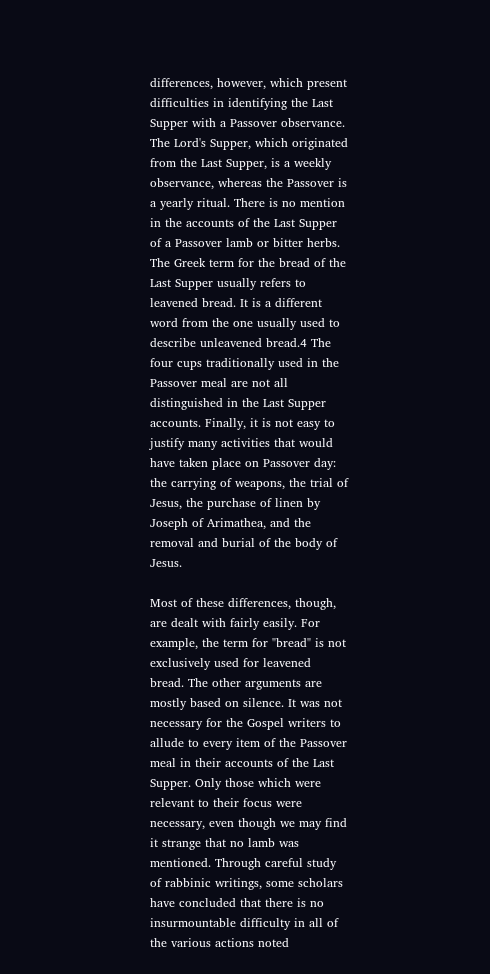differences, however, which present difficulties in identifying the Last Supper with a Passover observance. The Lord's Supper, which originated from the Last Supper, is a weekly observance, whereas the Passover is a yearly ritual. There is no mention in the accounts of the Last Supper of a Passover lamb or bitter herbs. The Greek term for the bread of the Last Supper usually refers to leavened bread. It is a different word from the one usually used to describe unleavened bread.4 The four cups traditionally used in the Passover meal are not all distinguished in the Last Supper accounts. Finally, it is not easy to justify many activities that would have taken place on Passover day: the carrying of weapons, the trial of Jesus, the purchase of linen by Joseph of Arimathea, and the removal and burial of the body of Jesus.

Most of these differences, though, are dealt with fairly easily. For example, the term for "bread" is not exclusively used for leavened bread. The other arguments are mostly based on silence. It was not necessary for the Gospel writers to allude to every item of the Passover meal in their accounts of the Last Supper. Only those which were relevant to their focus were necessary, even though we may find it strange that no lamb was mentioned. Through careful study of rabbinic writings, some scholars have concluded that there is no insurmountable difficulty in all of the various actions noted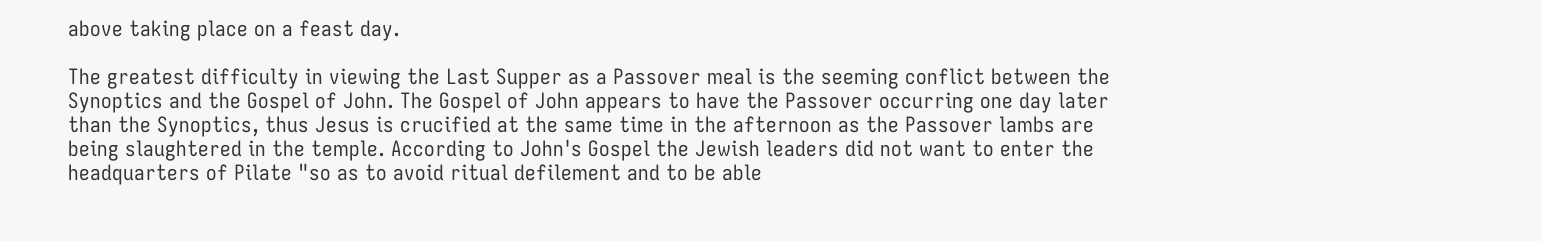above taking place on a feast day.

The greatest difficulty in viewing the Last Supper as a Passover meal is the seeming conflict between the Synoptics and the Gospel of John. The Gospel of John appears to have the Passover occurring one day later than the Synoptics, thus Jesus is crucified at the same time in the afternoon as the Passover lambs are being slaughtered in the temple. According to John's Gospel the Jewish leaders did not want to enter the headquarters of Pilate "so as to avoid ritual defilement and to be able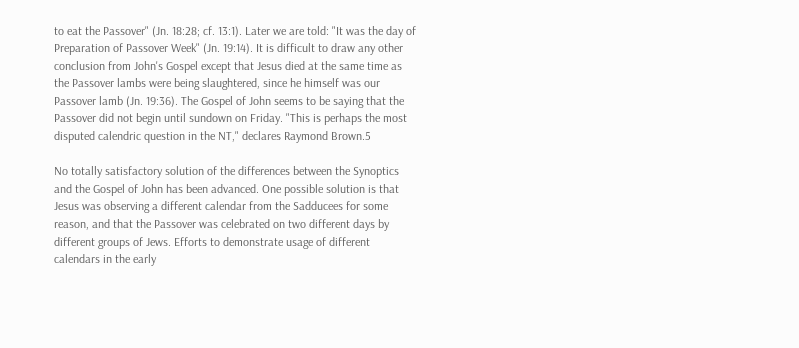to eat the Passover" (Jn. 18:28; cf. 13:1). Later we are told: "It was the day of Preparation of Passover Week" (Jn. 19:14). It is difficult to draw any other conclusion from John's Gospel except that Jesus died at the same time as the Passover lambs were being slaughtered, since he himself was our Passover lamb (Jn. 19:36). The Gospel of John seems to be saying that the Passover did not begin until sundown on Friday. "This is perhaps the most disputed calendric question in the NT," declares Raymond Brown.5

No totally satisfactory solution of the differences between the Synoptics and the Gospel of John has been advanced. One possible solution is that Jesus was observing a different calendar from the Sadducees for some reason, and that the Passover was celebrated on two different days by different groups of Jews. Efforts to demonstrate usage of different calendars in the early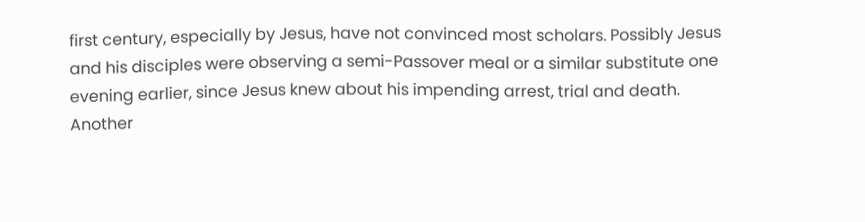first century, especially by Jesus, have not convinced most scholars. Possibly Jesus and his disciples were observing a semi-Passover meal or a similar substitute one evening earlier, since Jesus knew about his impending arrest, trial and death. Another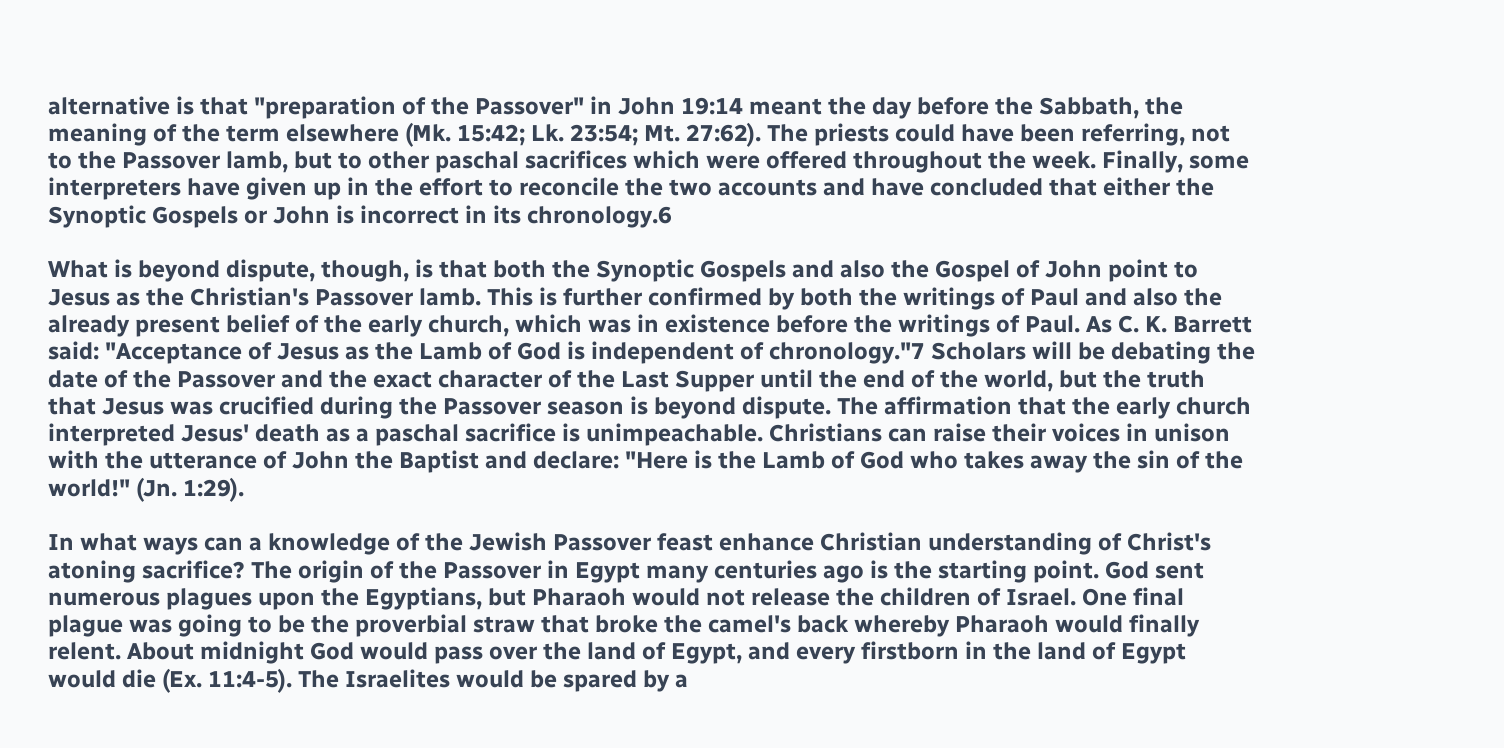alternative is that "preparation of the Passover" in John 19:14 meant the day before the Sabbath, the meaning of the term elsewhere (Mk. 15:42; Lk. 23:54; Mt. 27:62). The priests could have been referring, not to the Passover lamb, but to other paschal sacrifices which were offered throughout the week. Finally, some interpreters have given up in the effort to reconcile the two accounts and have concluded that either the Synoptic Gospels or John is incorrect in its chronology.6

What is beyond dispute, though, is that both the Synoptic Gospels and also the Gospel of John point to Jesus as the Christian's Passover lamb. This is further confirmed by both the writings of Paul and also the already present belief of the early church, which was in existence before the writings of Paul. As C. K. Barrett said: "Acceptance of Jesus as the Lamb of God is independent of chronology."7 Scholars will be debating the date of the Passover and the exact character of the Last Supper until the end of the world, but the truth that Jesus was crucified during the Passover season is beyond dispute. The affirmation that the early church interpreted Jesus' death as a paschal sacrifice is unimpeachable. Christians can raise their voices in unison with the utterance of John the Baptist and declare: "Here is the Lamb of God who takes away the sin of the world!" (Jn. 1:29).

In what ways can a knowledge of the Jewish Passover feast enhance Christian understanding of Christ's atoning sacrifice? The origin of the Passover in Egypt many centuries ago is the starting point. God sent numerous plagues upon the Egyptians, but Pharaoh would not release the children of Israel. One final plague was going to be the proverbial straw that broke the camel's back whereby Pharaoh would finally relent. About midnight God would pass over the land of Egypt, and every firstborn in the land of Egypt would die (Ex. 11:4-5). The Israelites would be spared by a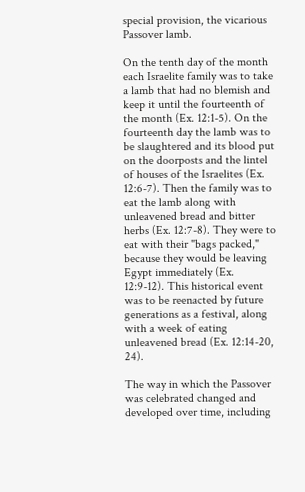special provision, the vicarious Passover lamb.

On the tenth day of the month each Israelite family was to take a lamb that had no blemish and keep it until the fourteenth of the month (Ex. 12:1-5). On the fourteenth day the lamb was to be slaughtered and its blood put on the doorposts and the lintel of houses of the Israelites (Ex. 12:6-7). Then the family was to eat the lamb along with unleavened bread and bitter herbs (Ex. 12:7-8). They were to eat with their "bags packed," because they would be leaving Egypt immediately (Ex. 12:9-12). This historical event was to be reenacted by future generations as a festival, along with a week of eating unleavened bread (Ex. 12:14-20, 24).

The way in which the Passover was celebrated changed and developed over time, including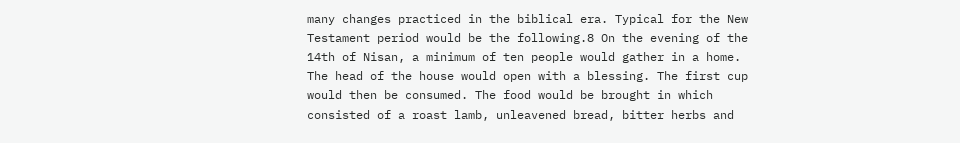many changes practiced in the biblical era. Typical for the New Testament period would be the following.8 On the evening of the 14th of Nisan, a minimum of ten people would gather in a home. The head of the house would open with a blessing. The first cup would then be consumed. The food would be brought in which consisted of a roast lamb, unleavened bread, bitter herbs and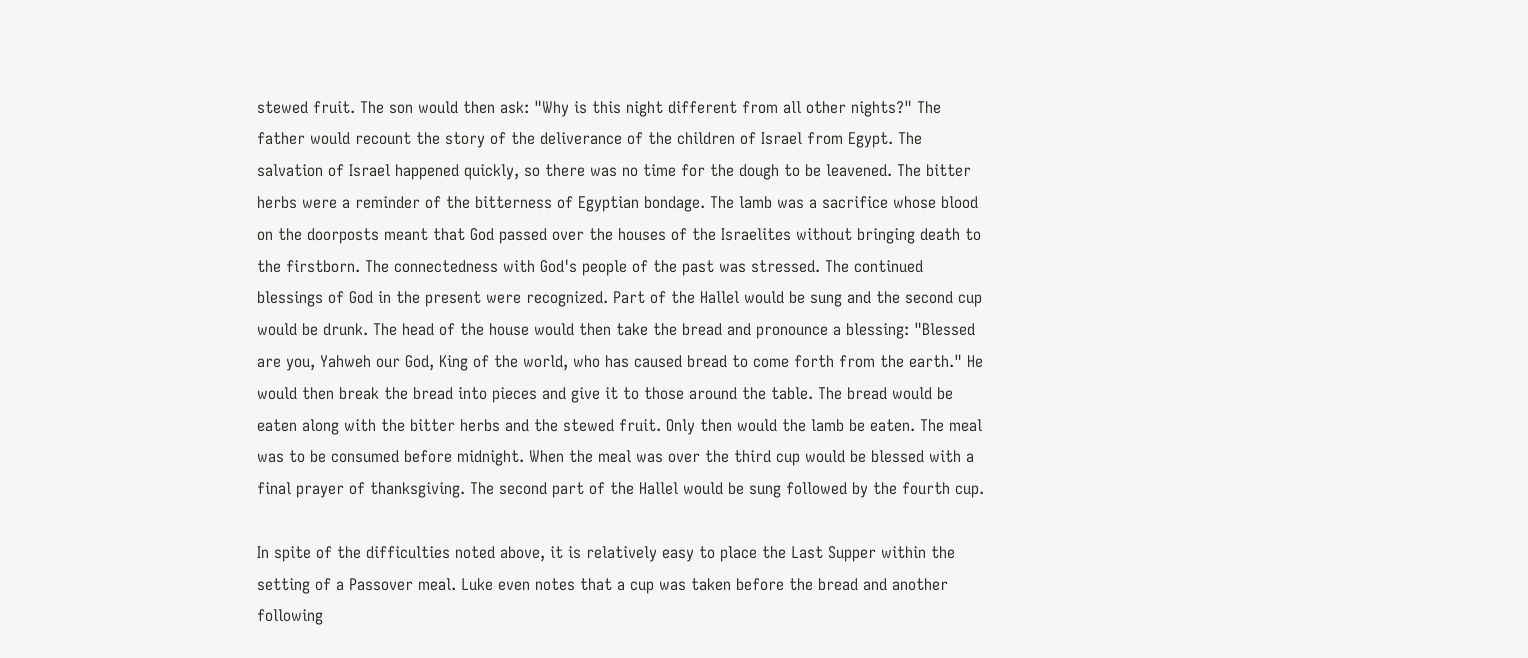stewed fruit. The son would then ask: "Why is this night different from all other nights?" The father would recount the story of the deliverance of the children of Israel from Egypt. The salvation of Israel happened quickly, so there was no time for the dough to be leavened. The bitter herbs were a reminder of the bitterness of Egyptian bondage. The lamb was a sacrifice whose blood on the doorposts meant that God passed over the houses of the Israelites without bringing death to the firstborn. The connectedness with God's people of the past was stressed. The continued blessings of God in the present were recognized. Part of the Hallel would be sung and the second cup would be drunk. The head of the house would then take the bread and pronounce a blessing: "Blessed are you, Yahweh our God, King of the world, who has caused bread to come forth from the earth." He would then break the bread into pieces and give it to those around the table. The bread would be eaten along with the bitter herbs and the stewed fruit. Only then would the lamb be eaten. The meal was to be consumed before midnight. When the meal was over the third cup would be blessed with a final prayer of thanksgiving. The second part of the Hallel would be sung followed by the fourth cup.

In spite of the difficulties noted above, it is relatively easy to place the Last Supper within the setting of a Passover meal. Luke even notes that a cup was taken before the bread and another following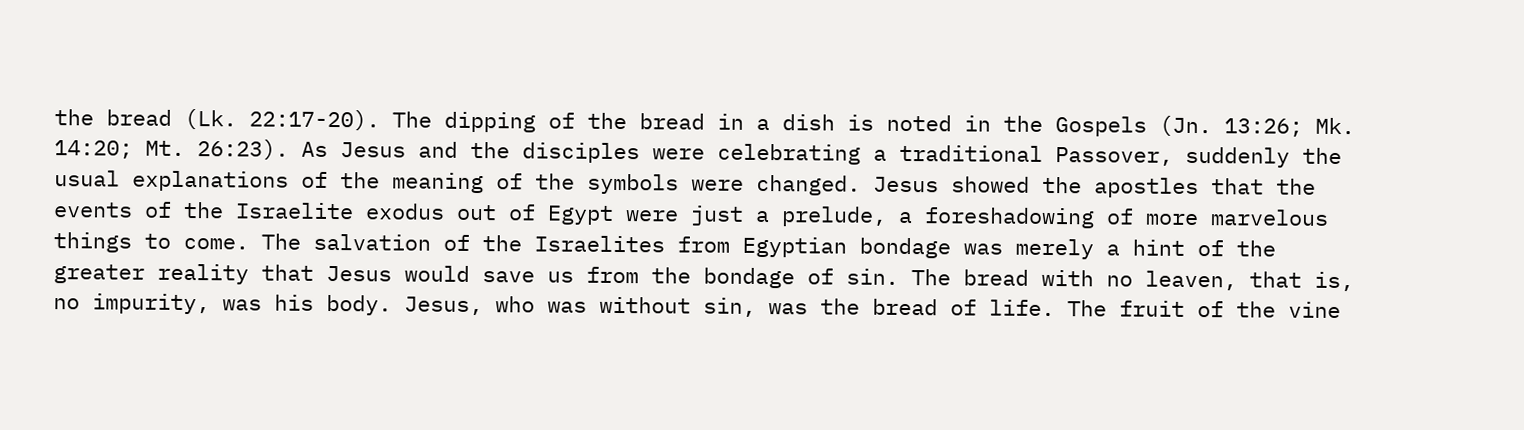the bread (Lk. 22:17-20). The dipping of the bread in a dish is noted in the Gospels (Jn. 13:26; Mk. 14:20; Mt. 26:23). As Jesus and the disciples were celebrating a traditional Passover, suddenly the usual explanations of the meaning of the symbols were changed. Jesus showed the apostles that the events of the Israelite exodus out of Egypt were just a prelude, a foreshadowing of more marvelous things to come. The salvation of the Israelites from Egyptian bondage was merely a hint of the greater reality that Jesus would save us from the bondage of sin. The bread with no leaven, that is, no impurity, was his body. Jesus, who was without sin, was the bread of life. The fruit of the vine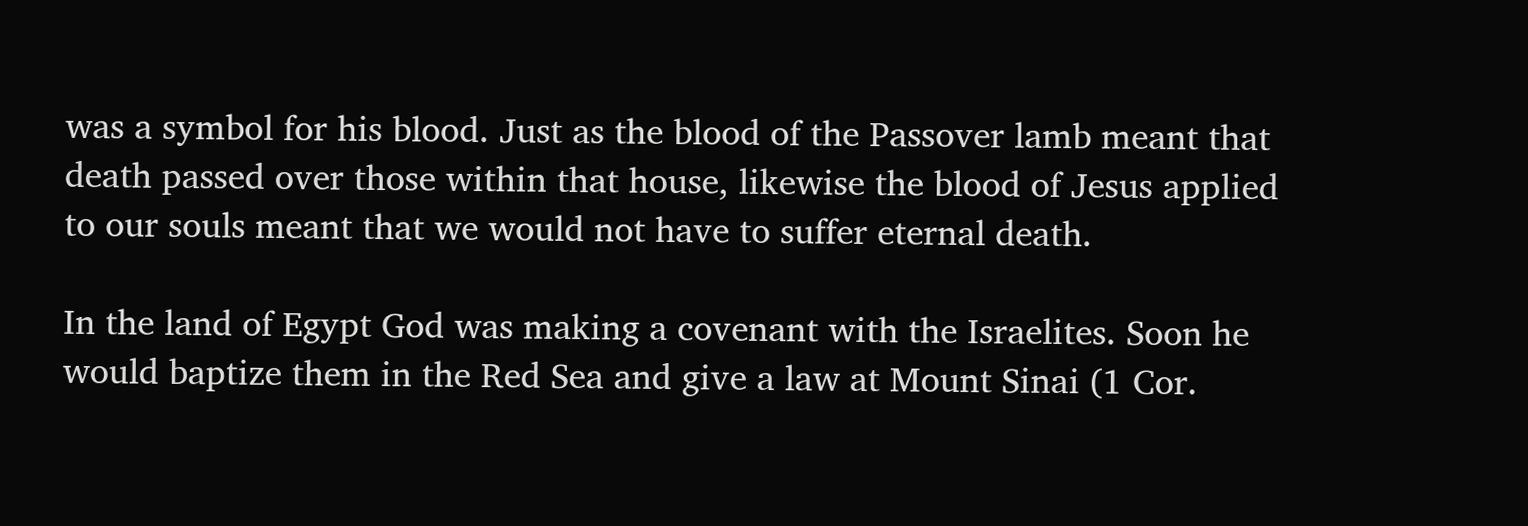was a symbol for his blood. Just as the blood of the Passover lamb meant that death passed over those within that house, likewise the blood of Jesus applied to our souls meant that we would not have to suffer eternal death.

In the land of Egypt God was making a covenant with the Israelites. Soon he would baptize them in the Red Sea and give a law at Mount Sinai (1 Cor.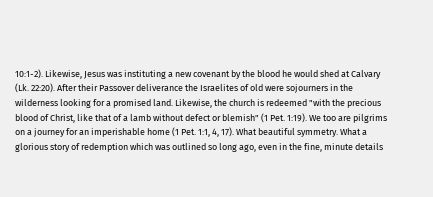10:1-2). Likewise, Jesus was instituting a new covenant by the blood he would shed at Calvary (Lk. 22:20). After their Passover deliverance the Israelites of old were sojourners in the wilderness looking for a promised land. Likewise, the church is redeemed "with the precious blood of Christ, like that of a lamb without defect or blemish" (1 Pet. 1:19). We too are pilgrims on a journey for an imperishable home (1 Pet. 1:1, 4, 17). What beautiful symmetry. What a glorious story of redemption which was outlined so long ago, even in the fine, minute details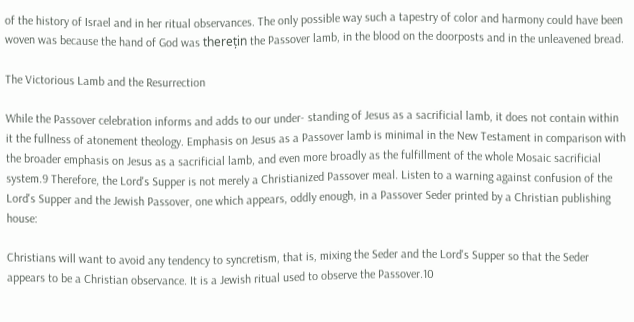of the history of Israel and in her ritual observances. The only possible way such a tapestry of color and harmony could have been woven was because the hand of God was therețin the Passover lamb, in the blood on the doorposts and in the unleavened bread.

The Victorious Lamb and the Resurrection

While the Passover celebration informs and adds to our under- standing of Jesus as a sacrificial lamb, it does not contain within it the fullness of atonement theology. Emphasis on Jesus as a Passover lamb is minimal in the New Testament in comparison with the broader emphasis on Jesus as a sacrificial lamb, and even more broadly as the fulfillment of the whole Mosaic sacrificial system.9 Therefore, the Lord's Supper is not merely a Christianized Passover meal. Listen to a warning against confusion of the Lord's Supper and the Jewish Passover, one which appears, oddly enough, in a Passover Seder printed by a Christian publishing house:

Christians will want to avoid any tendency to syncretism, that is, mixing the Seder and the Lord's Supper so that the Seder appears to be a Christian observance. It is a Jewish ritual used to observe the Passover.10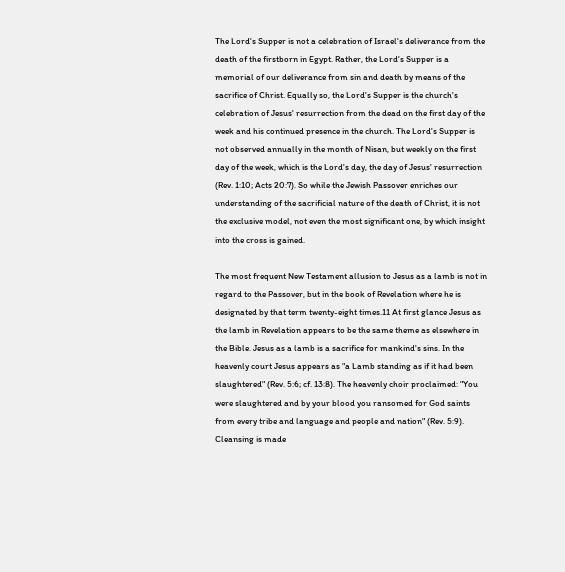The Lord's Supper is not a celebration of Israel's deliverance from the death of the firstborn in Egypt. Rather, the Lord's Supper is a memorial of our deliverance from sin and death by means of the sacrifice of Christ. Equally so, the Lord's Supper is the church's celebration of Jesus' resurrection from the dead on the first day of the week and his continued presence in the church. The Lord's Supper is not observed annually in the month of Nisan, but weekly on the first day of the week, which is the Lord's day, the day of Jesus' resurrection (Rev. 1:10; Acts 20:7). So while the Jewish Passover enriches our understanding of the sacrificial nature of the death of Christ, it is not the exclusive model, not even the most significant one, by which insight into the cross is gained.

The most frequent New Testament allusion to Jesus as a lamb is not in regard to the Passover, but in the book of Revelation where he is designated by that term twenty-eight times.11 At first glance Jesus as the lamb in Revelation appears to be the same theme as elsewhere in the Bible. Jesus as a lamb is a sacrifice for mankind's sins. In the heavenly court Jesus appears as "a Lamb standing as if it had been slaughtered" (Rev. 5:6; cf. 13:8). The heavenly choir proclaimed: "You were slaughtered and by your blood you ransomed for God saints from every tribe and language and people and nation" (Rev. 5:9). Cleansing is made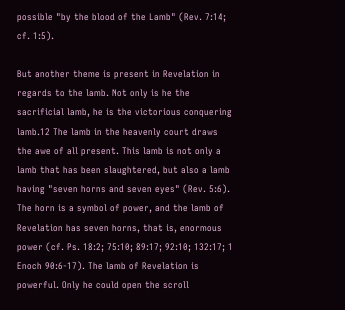possible "by the blood of the Lamb" (Rev. 7:14; cf. 1:5).

But another theme is present in Revelation in regards to the lamb. Not only is he the sacrificial lamb, he is the victorious conquering lamb.12 The lamb in the heavenly court draws the awe of all present. This lamb is not only a lamb that has been slaughtered, but also a lamb having "seven horns and seven eyes" (Rev. 5:6). The horn is a symbol of power, and the lamb of Revelation has seven horns, that is, enormous power (cf. Ps. 18:2; 75:10; 89:17; 92:10; 132:17; 1 Enoch 90:6-17). The lamb of Revelation is powerful. Only he could open the scroll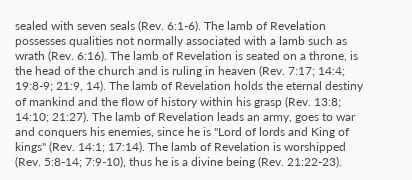sealed with seven seals (Rev. 6:1-6). The lamb of Revelation possesses qualities not normally associated with a lamb such as wrath (Rev. 6:16). The lamb of Revelation is seated on a throne, is the head of the church and is ruling in heaven (Rev. 7:17; 14:4; 19:8-9; 21:9, 14). The lamb of Revelation holds the eternal destiny of mankind and the flow of history within his grasp (Rev. 13:8; 14:10; 21:27). The lamb of Revelation leads an army, goes to war and conquers his enemies, since he is "Lord of lords and King of kings" (Rev. 14:1; 17:14). The lamb of Revelation is worshipped (Rev. 5:8-14; 7:9-10), thus he is a divine being (Rev. 21:22-23).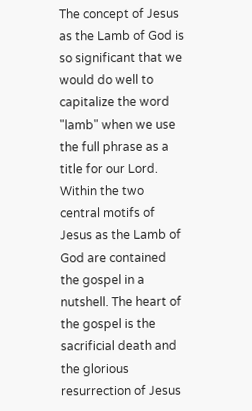The concept of Jesus as the Lamb of God is so significant that we would do well to capitalize the word "lamb" when we use the full phrase as a title for our Lord. Within the two central motifs of Jesus as the Lamb of God are contained the gospel in a nutshell. The heart of the gospel is the sacrificial death and the glorious resurrection of Jesus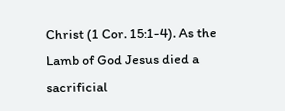Christ (1 Cor. 15:1-4). As the Lamb of God Jesus died a sacrificial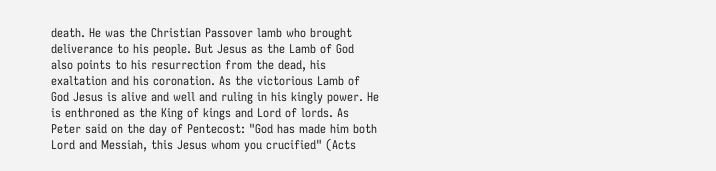death. He was the Christian Passover lamb who brought deliverance to his people. But Jesus as the Lamb of God also points to his resurrection from the dead, his exaltation and his coronation. As the victorious Lamb of God Jesus is alive and well and ruling in his kingly power. He is enthroned as the King of kings and Lord of lords. As Peter said on the day of Pentecost: "God has made him both Lord and Messiah, this Jesus whom you crucified" (Acts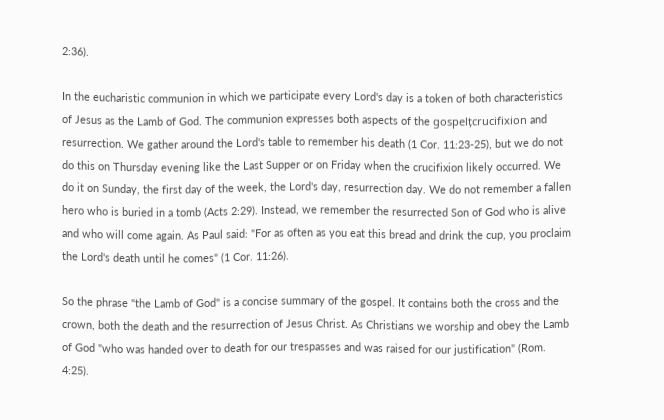2:36).

In the eucharistic communion in which we participate every Lord's day is a token of both characteristics of Jesus as the Lamb of God. The communion expresses both aspects of the gospelțcrucifixion and resurrection. We gather around the Lord's table to remember his death (1 Cor. 11:23-25), but we do not do this on Thursday evening like the Last Supper or on Friday when the crucifixion likely occurred. We do it on Sunday, the first day of the week, the Lord's day, resurrection day. We do not remember a fallen hero who is buried in a tomb (Acts 2:29). Instead, we remember the resurrected Son of God who is alive and who will come again. As Paul said: "For as often as you eat this bread and drink the cup, you proclaim the Lord's death until he comes" (1 Cor. 11:26).

So the phrase "the Lamb of God" is a concise summary of the gospel. It contains both the cross and the crown, both the death and the resurrection of Jesus Christ. As Christians we worship and obey the Lamb of God "who was handed over to death for our trespasses and was raised for our justification" (Rom. 4:25).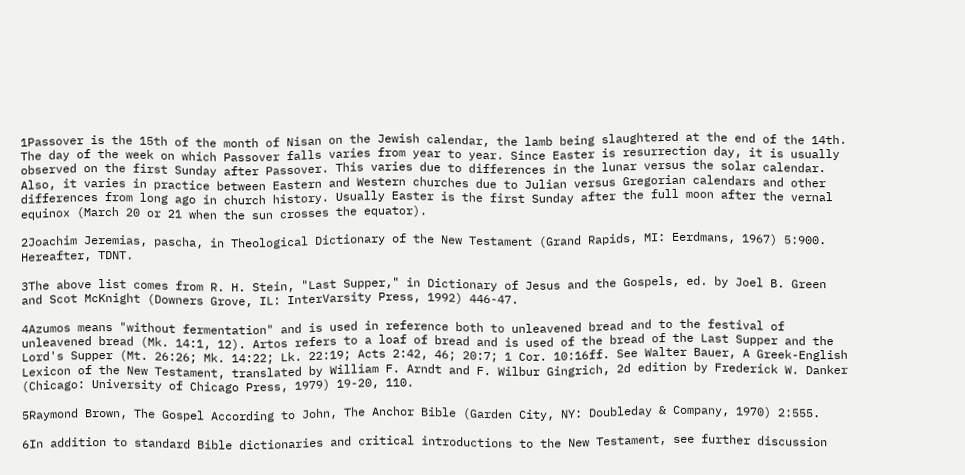1Passover is the 15th of the month of Nisan on the Jewish calendar, the lamb being slaughtered at the end of the 14th. The day of the week on which Passover falls varies from year to year. Since Easter is resurrection day, it is usually observed on the first Sunday after Passover. This varies due to differences in the lunar versus the solar calendar. Also, it varies in practice between Eastern and Western churches due to Julian versus Gregorian calendars and other differences from long ago in church history. Usually Easter is the first Sunday after the full moon after the vernal equinox (March 20 or 21 when the sun crosses the equator).

2Joachim Jeremias, pascha, in Theological Dictionary of the New Testament (Grand Rapids, MI: Eerdmans, 1967) 5:900. Hereafter, TDNT.

3The above list comes from R. H. Stein, "Last Supper," in Dictionary of Jesus and the Gospels, ed. by Joel B. Green and Scot McKnight (Downers Grove, IL: InterVarsity Press, 1992) 446-47.

4Azumos means "without fermentation" and is used in reference both to unleavened bread and to the festival of unleavened bread (Mk. 14:1, 12). Artos refers to a loaf of bread and is used of the bread of the Last Supper and the Lord's Supper (Mt. 26:26; Mk. 14:22; Lk. 22:19; Acts 2:42, 46; 20:7; 1 Cor. 10:16ff. See Walter Bauer, A Greek-English Lexicon of the New Testament, translated by William F. Arndt and F. Wilbur Gingrich, 2d edition by Frederick W. Danker (Chicago: University of Chicago Press, 1979) 19-20, 110.

5Raymond Brown, The Gospel According to John, The Anchor Bible (Garden City, NY: Doubleday & Company, 1970) 2:555.

6In addition to standard Bible dictionaries and critical introductions to the New Testament, see further discussion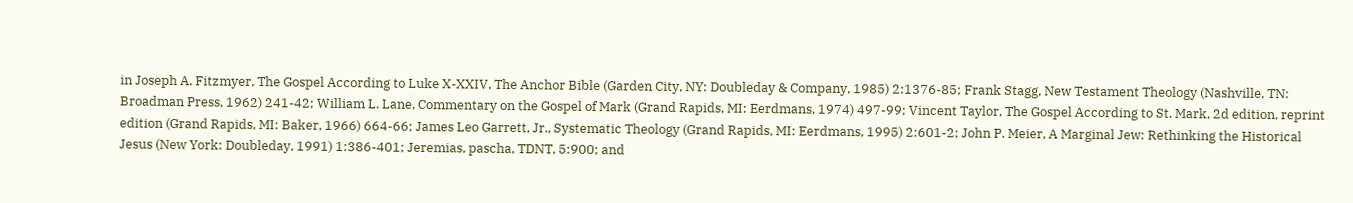in Joseph A. Fitzmyer, The Gospel According to Luke X-XXIV, The Anchor Bible (Garden City, NY: Doubleday & Company, 1985) 2:1376-85; Frank Stagg, New Testament Theology (Nashville, TN: Broadman Press, 1962) 241-42; William L. Lane, Commentary on the Gospel of Mark (Grand Rapids, MI: Eerdmans, 1974) 497-99; Vincent Taylor, The Gospel According to St. Mark, 2d edition, reprint edition (Grand Rapids, MI: Baker, 1966) 664-66; James Leo Garrett, Jr., Systematic Theology (Grand Rapids, MI: Eerdmans, 1995) 2:601-2; John P. Meier, A Marginal Jew: Rethinking the Historical Jesus (New York: Doubleday, 1991) 1:386-401; Jeremias, pascha, TDNT, 5:900; and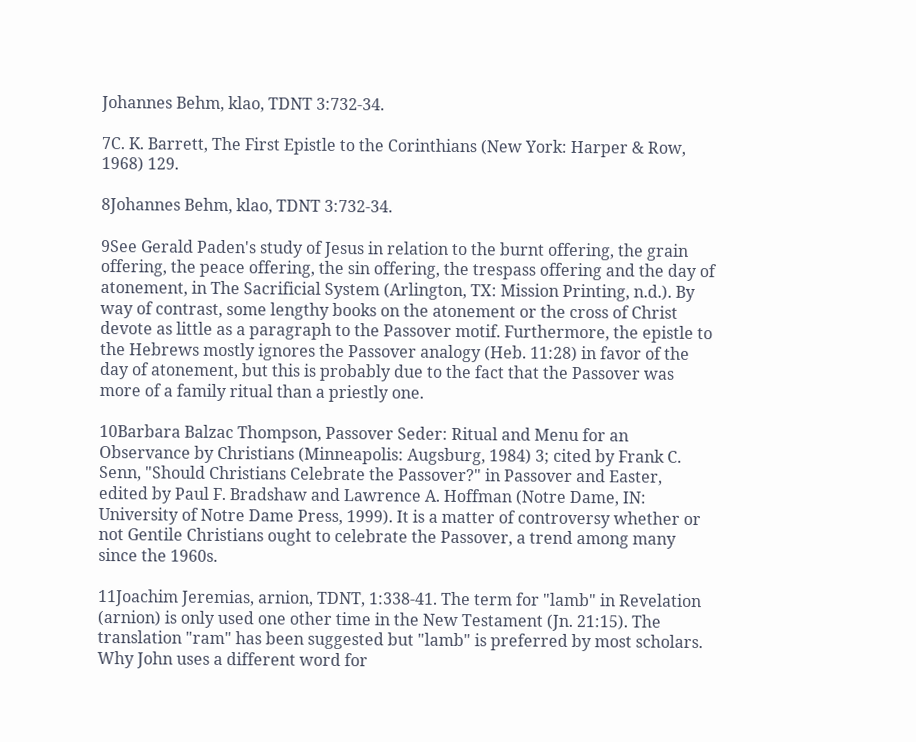Johannes Behm, klao, TDNT 3:732-34.

7C. K. Barrett, The First Epistle to the Corinthians (New York: Harper & Row, 1968) 129.

8Johannes Behm, klao, TDNT 3:732-34.

9See Gerald Paden's study of Jesus in relation to the burnt offering, the grain offering, the peace offering, the sin offering, the trespass offering and the day of atonement, in The Sacrificial System (Arlington, TX: Mission Printing, n.d.). By way of contrast, some lengthy books on the atonement or the cross of Christ devote as little as a paragraph to the Passover motif. Furthermore, the epistle to the Hebrews mostly ignores the Passover analogy (Heb. 11:28) in favor of the day of atonement, but this is probably due to the fact that the Passover was more of a family ritual than a priestly one.

10Barbara Balzac Thompson, Passover Seder: Ritual and Menu for an Observance by Christians (Minneapolis: Augsburg, 1984) 3; cited by Frank C. Senn, "Should Christians Celebrate the Passover?" in Passover and Easter, edited by Paul F. Bradshaw and Lawrence A. Hoffman (Notre Dame, IN: University of Notre Dame Press, 1999). It is a matter of controversy whether or not Gentile Christians ought to celebrate the Passover, a trend among many since the 1960s.

11Joachim Jeremias, arnion, TDNT, 1:338-41. The term for "lamb" in Revelation (arnion) is only used one other time in the New Testament (Jn. 21:15). The translation "ram" has been suggested but "lamb" is preferred by most scholars. Why John uses a different word for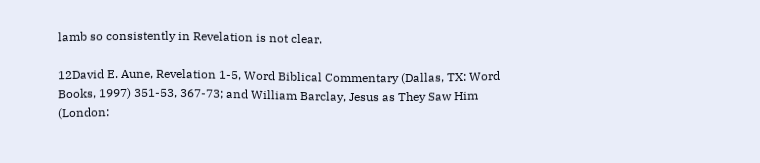lamb so consistently in Revelation is not clear.

12David E. Aune, Revelation 1-5, Word Biblical Commentary (Dallas, TX: Word Books, 1997) 351-53, 367-73; and William Barclay, Jesus as They Saw Him (London: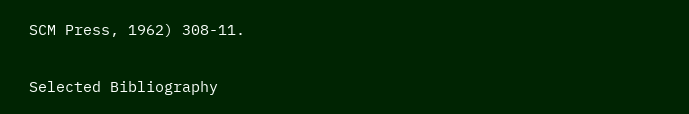SCM Press, 1962) 308-11.

Selected Bibliography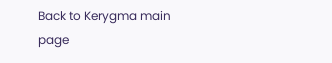Back to Kerygma main page